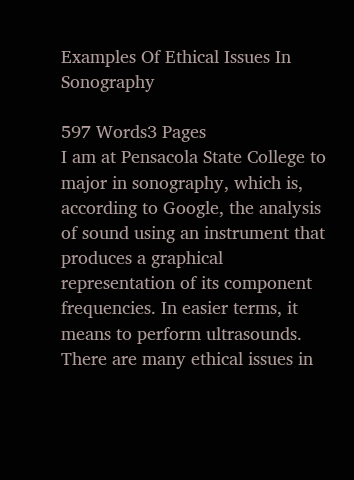Examples Of Ethical Issues In Sonography

597 Words3 Pages
I am at Pensacola State College to major in sonography, which is, according to Google, the analysis of sound using an instrument that produces a graphical representation of its component frequencies. In easier terms, it means to perform ultrasounds. There are many ethical issues in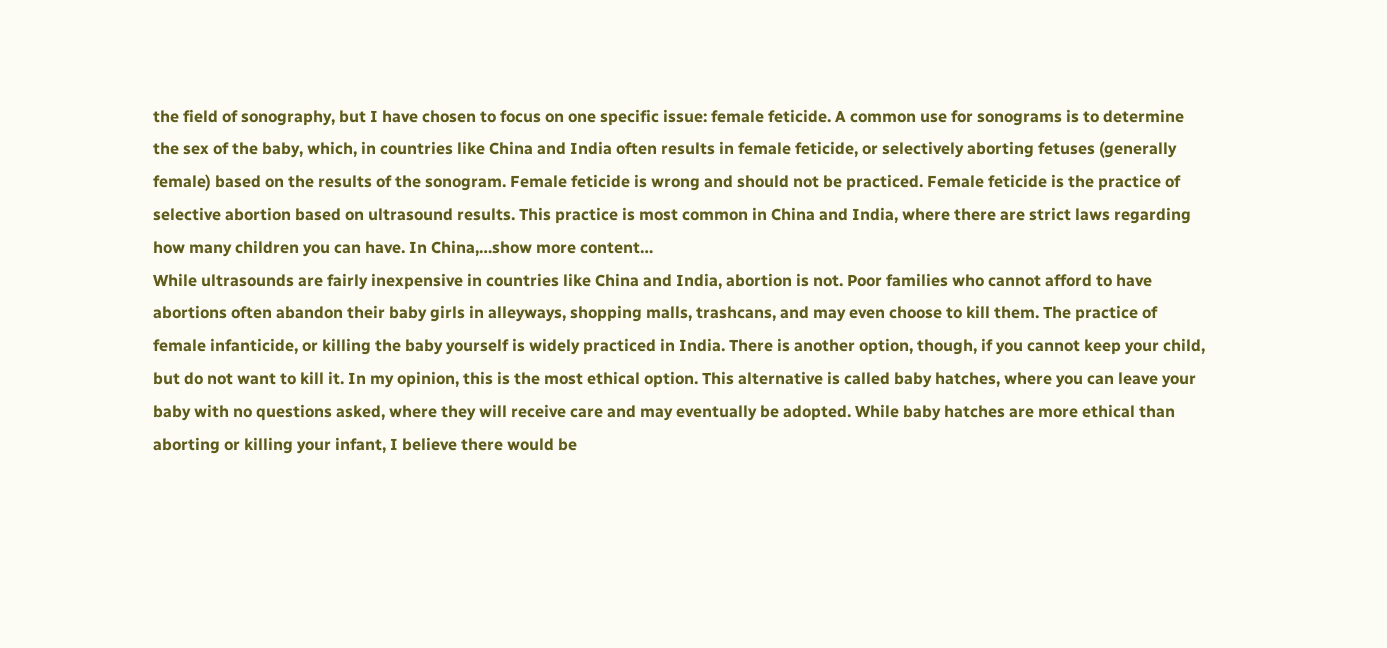the field of sonography, but I have chosen to focus on one specific issue: female feticide. A common use for sonograms is to determine the sex of the baby, which, in countries like China and India often results in female feticide, or selectively aborting fetuses (generally female) based on the results of the sonogram. Female feticide is wrong and should not be practiced. Female feticide is the practice of selective abortion based on ultrasound results. This practice is most common in China and India, where there are strict laws regarding how many children you can have. In China,…show more content…
While ultrasounds are fairly inexpensive in countries like China and India, abortion is not. Poor families who cannot afford to have abortions often abandon their baby girls in alleyways, shopping malls, trashcans, and may even choose to kill them. The practice of female infanticide, or killing the baby yourself is widely practiced in India. There is another option, though, if you cannot keep your child, but do not want to kill it. In my opinion, this is the most ethical option. This alternative is called baby hatches, where you can leave your baby with no questions asked, where they will receive care and may eventually be adopted. While baby hatches are more ethical than aborting or killing your infant, I believe there would be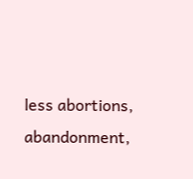less abortions, abandonment,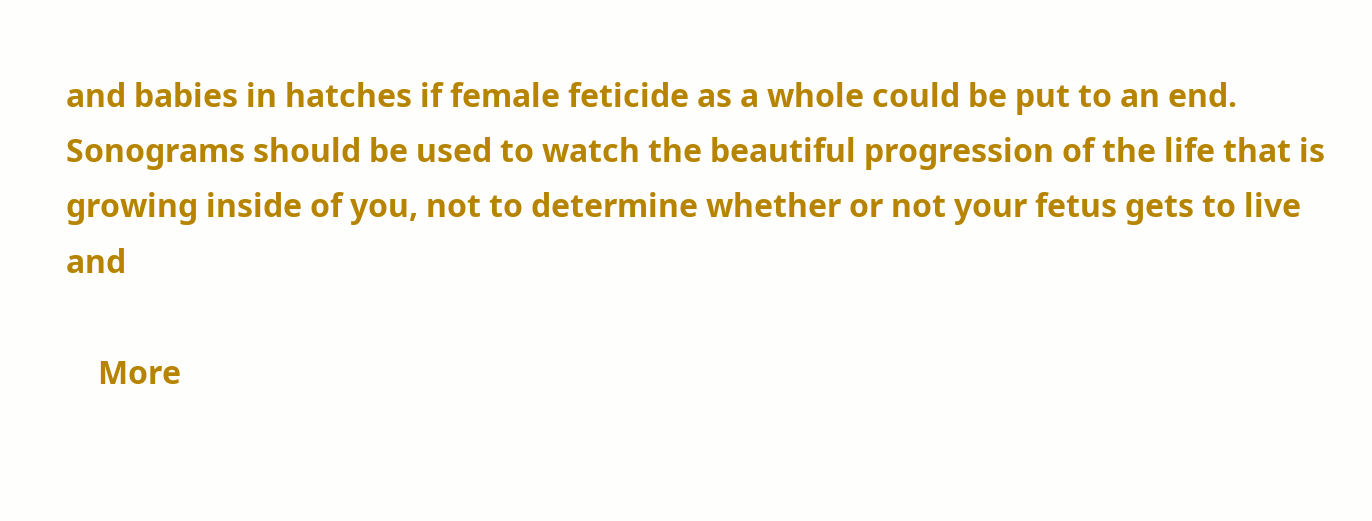and babies in hatches if female feticide as a whole could be put to an end. Sonograms should be used to watch the beautiful progression of the life that is growing inside of you, not to determine whether or not your fetus gets to live and

    More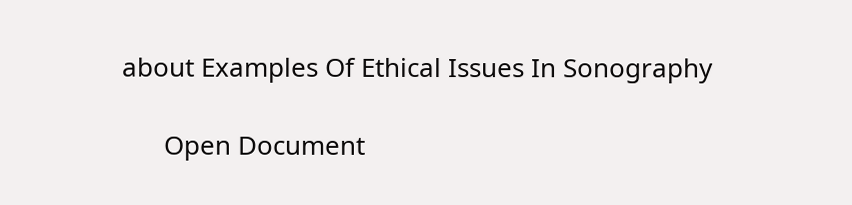about Examples Of Ethical Issues In Sonography

      Open Document